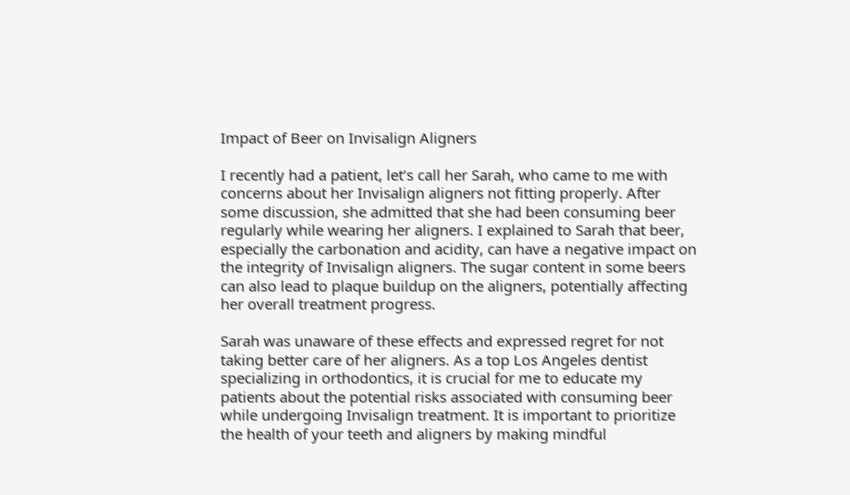Impact of Beer on Invisalign Aligners

I recently had a patient, let’s call her Sarah, who came to me with concerns about her Invisalign aligners not fitting properly. After some discussion, she admitted that she had been consuming beer regularly while wearing her aligners. I explained to Sarah that beer, especially the carbonation and acidity, can have a negative impact on the integrity of Invisalign aligners. The sugar content in some beers can also lead to plaque buildup on the aligners, potentially affecting her overall treatment progress.

Sarah was unaware of these effects and expressed regret for not taking better care of her aligners. As a top Los Angeles dentist specializing in orthodontics, it is crucial for me to educate my patients about the potential risks associated with consuming beer while undergoing Invisalign treatment. It is important to prioritize the health of your teeth and aligners by making mindful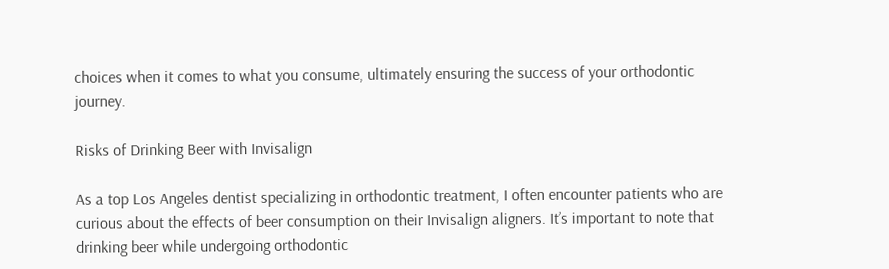choices when it comes to what you consume, ultimately ensuring the success of your orthodontic journey.

Risks of Drinking Beer with Invisalign

As a top Los Angeles dentist specializing in orthodontic treatment, I often encounter patients who are curious about the effects of beer consumption on their Invisalign aligners. It’s important to note that drinking beer while undergoing orthodontic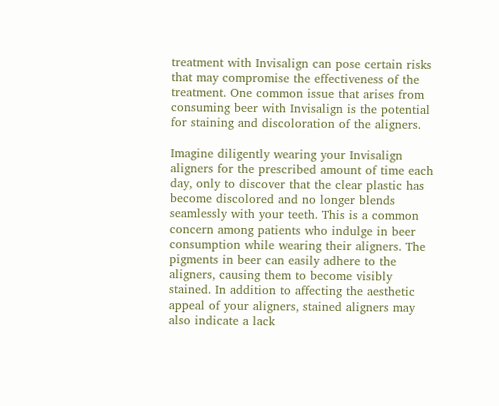treatment with Invisalign can pose certain risks that may compromise the effectiveness of the treatment. One common issue that arises from consuming beer with Invisalign is the potential for staining and discoloration of the aligners.

Imagine diligently wearing your Invisalign aligners for the prescribed amount of time each day, only to discover that the clear plastic has become discolored and no longer blends seamlessly with your teeth. This is a common concern among patients who indulge in beer consumption while wearing their aligners. The pigments in beer can easily adhere to the aligners, causing them to become visibly stained. In addition to affecting the aesthetic appeal of your aligners, stained aligners may also indicate a lack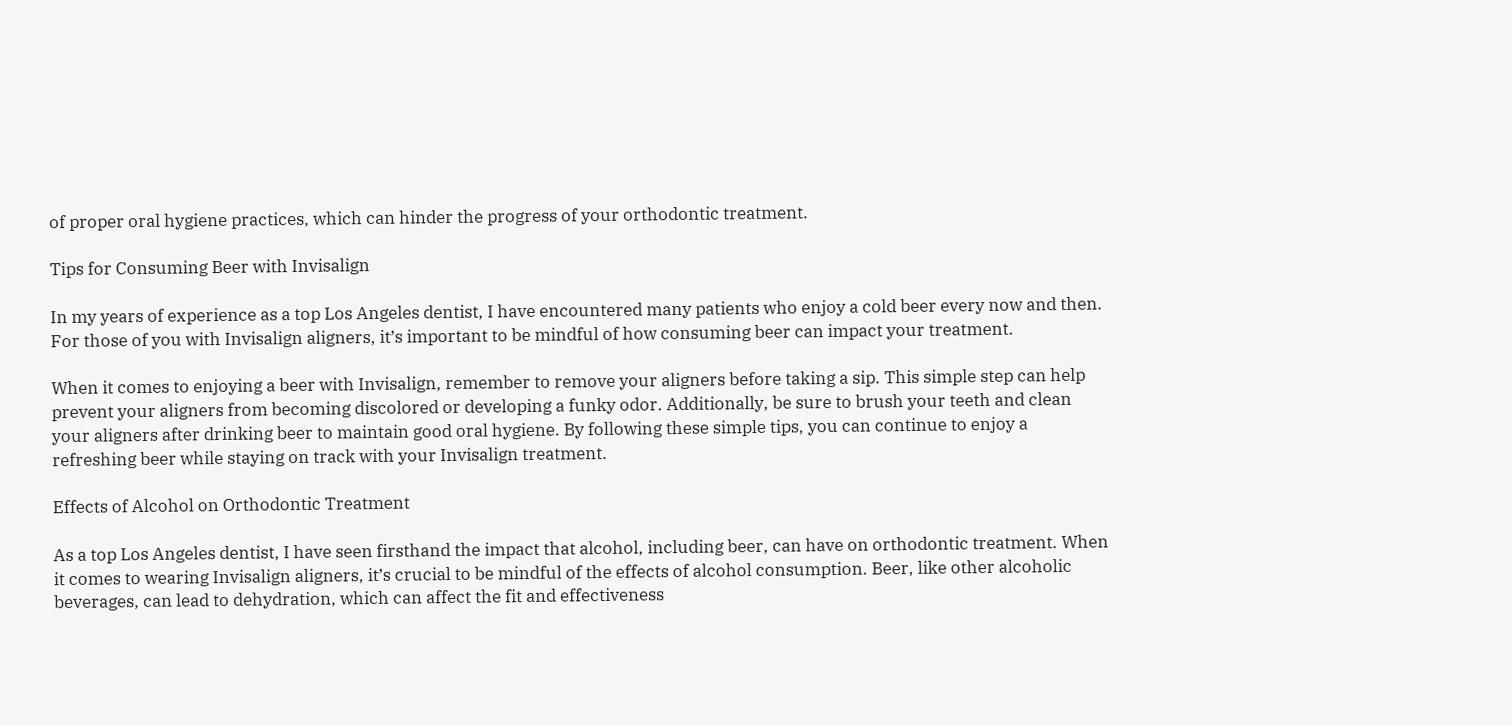of proper oral hygiene practices, which can hinder the progress of your orthodontic treatment.

Tips for Consuming Beer with Invisalign

In my years of experience as a top Los Angeles dentist, I have encountered many patients who enjoy a cold beer every now and then. For those of you with Invisalign aligners, it’s important to be mindful of how consuming beer can impact your treatment.

When it comes to enjoying a beer with Invisalign, remember to remove your aligners before taking a sip. This simple step can help prevent your aligners from becoming discolored or developing a funky odor. Additionally, be sure to brush your teeth and clean your aligners after drinking beer to maintain good oral hygiene. By following these simple tips, you can continue to enjoy a refreshing beer while staying on track with your Invisalign treatment.

Effects of Alcohol on Orthodontic Treatment

As a top Los Angeles dentist, I have seen firsthand the impact that alcohol, including beer, can have on orthodontic treatment. When it comes to wearing Invisalign aligners, it’s crucial to be mindful of the effects of alcohol consumption. Beer, like other alcoholic beverages, can lead to dehydration, which can affect the fit and effectiveness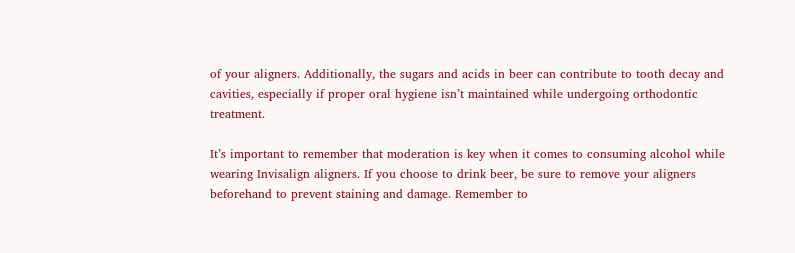of your aligners. Additionally, the sugars and acids in beer can contribute to tooth decay and cavities, especially if proper oral hygiene isn’t maintained while undergoing orthodontic treatment.

It’s important to remember that moderation is key when it comes to consuming alcohol while wearing Invisalign aligners. If you choose to drink beer, be sure to remove your aligners beforehand to prevent staining and damage. Remember to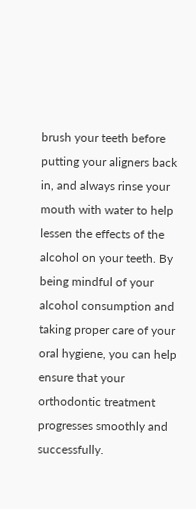brush your teeth before putting your aligners back in, and always rinse your mouth with water to help lessen the effects of the alcohol on your teeth. By being mindful of your alcohol consumption and taking proper care of your oral hygiene, you can help ensure that your orthodontic treatment progresses smoothly and successfully.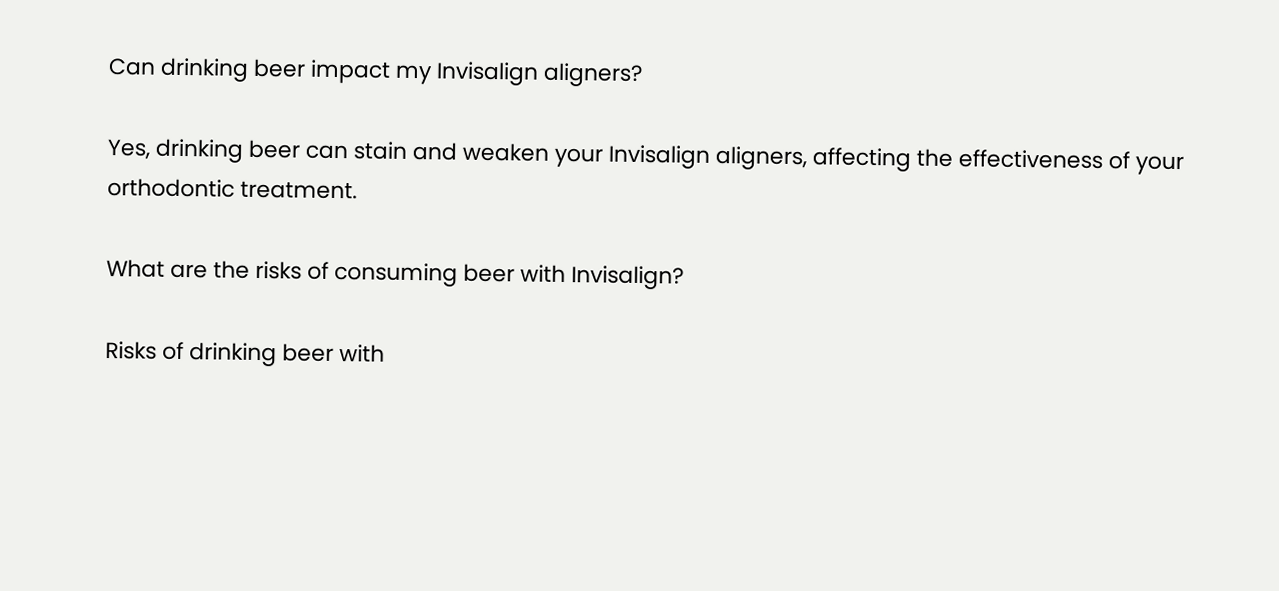Can drinking beer impact my Invisalign aligners?

Yes, drinking beer can stain and weaken your Invisalign aligners, affecting the effectiveness of your orthodontic treatment.

What are the risks of consuming beer with Invisalign?

Risks of drinking beer with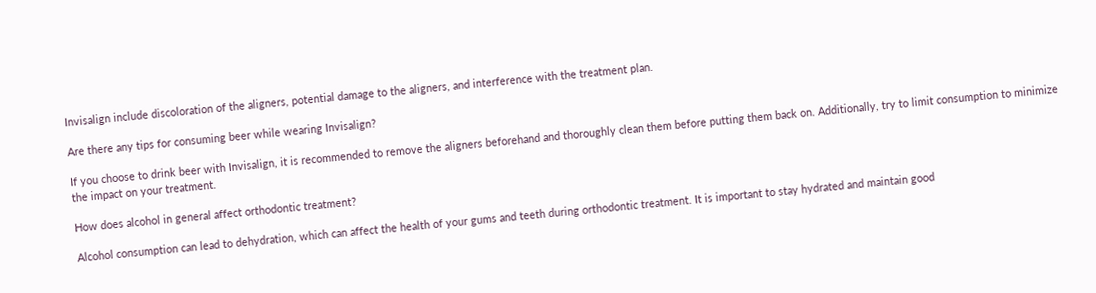Invisalign include discoloration of the aligners, potential damage to the aligners, and interference with the treatment plan.

Are there any tips for consuming beer while wearing Invisalign?

If you choose to drink beer with Invisalign, it is recommended to remove the aligners beforehand and thoroughly clean them before putting them back on. Additionally, try to limit consumption to minimize the impact on your treatment.

How does alcohol in general affect orthodontic treatment?

Alcohol consumption can lead to dehydration, which can affect the health of your gums and teeth during orthodontic treatment. It is important to stay hydrated and maintain good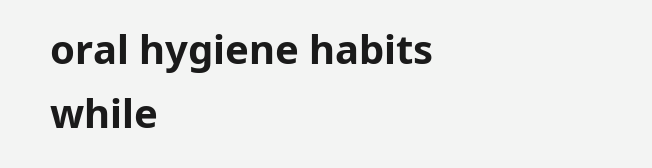oral hygiene habits while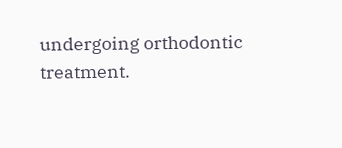undergoing orthodontic treatment.